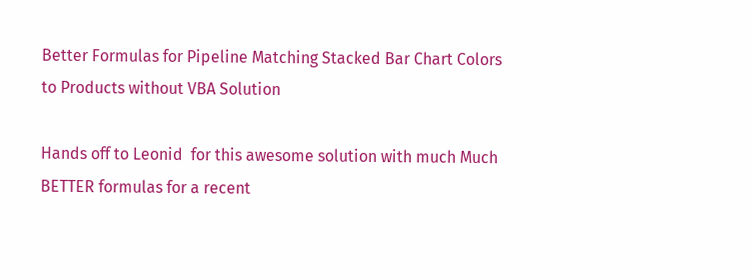Better Formulas for Pipeline Matching Stacked Bar Chart Colors to Products without VBA Solution

Hands off to Leonid  for this awesome solution with much Much BETTER formulas for a recent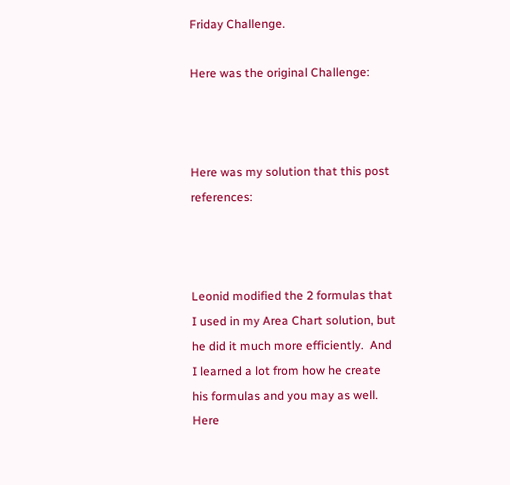Friday Challenge.

Here was the original Challenge:



Here was my solution that this post references:



Leonid modified the 2 formulas that I used in my Area Chart solution, but he did it much more efficiently.  And I learned a lot from how he create his formulas and you may as well.  Here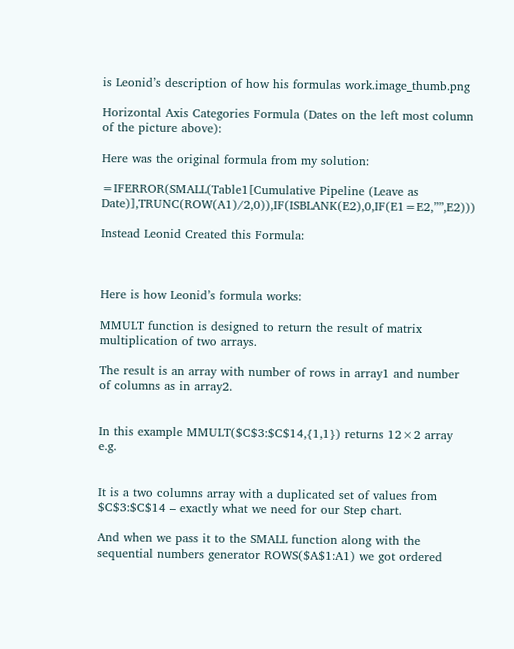is Leonid’s description of how his formulas work.image_thumb.png

Horizontal Axis Categories Formula (Dates on the left most column of the picture above):

Here was the original formula from my solution:

=IFERROR(SMALL(Table1[Cumulative Pipeline (Leave as Date)],TRUNC(ROW(A1)/2,0)),IF(ISBLANK(E2),0,IF(E1=E2,””,E2)))

Instead Leonid Created this Formula:



Here is how Leonid’s formula works:

MMULT function is designed to return the result of matrix multiplication of two arrays.

The result is an array with number of rows in array1 and number of columns as in array2.


In this example MMULT($C$3:$C$14,{1,1}) returns 12×2 array e.g.


It is a two columns array with a duplicated set of values from  $C$3:$C$14 – exactly what we need for our Step chart.

And when we pass it to the SMALL function along with the sequential numbers generator ROWS($A$1:A1) we got ordered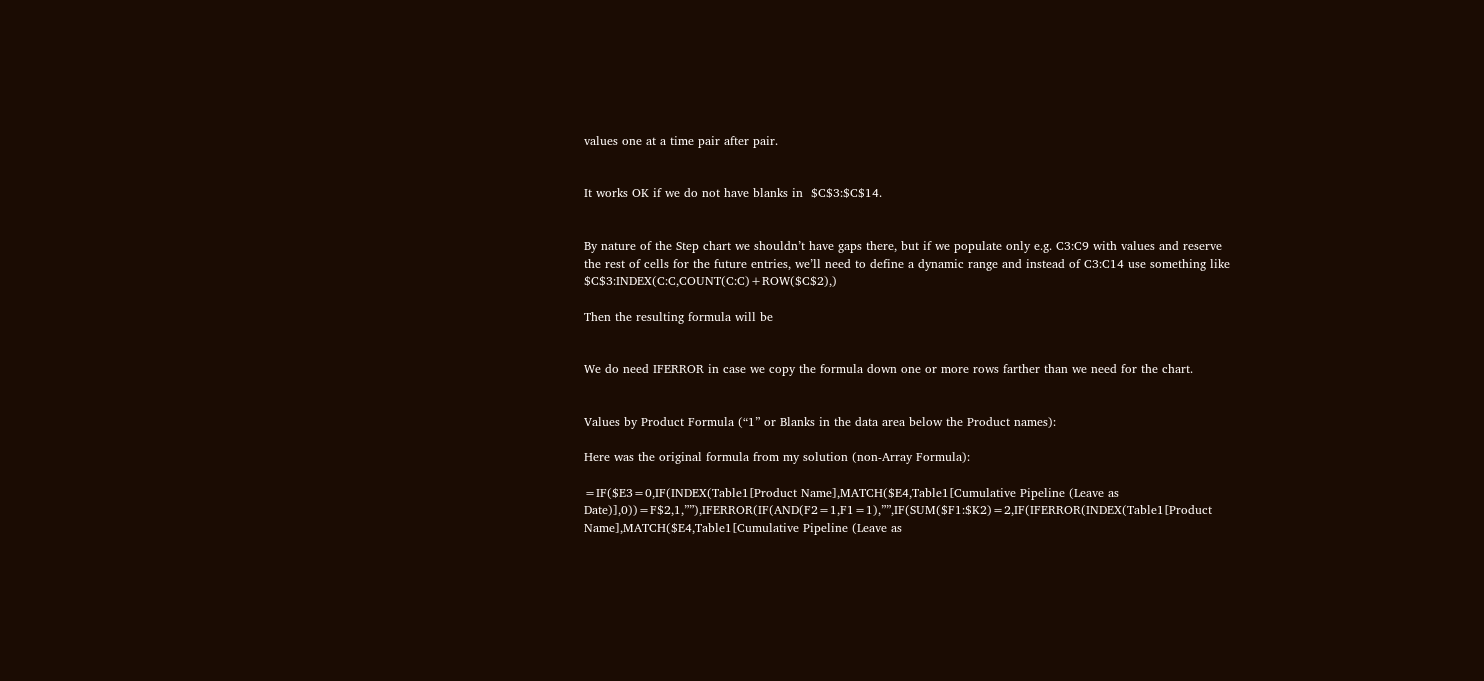values one at a time pair after pair.


It works OK if we do not have blanks in  $C$3:$C$14.


By nature of the Step chart we shouldn’t have gaps there, but if we populate only e.g. C3:C9 with values and reserve the rest of cells for the future entries, we’ll need to define a dynamic range and instead of C3:C14 use something like $C$3:INDEX(C:C,COUNT(C:C)+ROW($C$2),)

Then the resulting formula will be


We do need IFERROR in case we copy the formula down one or more rows farther than we need for the chart.


Values by Product Formula (“1” or Blanks in the data area below the Product names):

Here was the original formula from my solution (non-Array Formula):

=IF($E3=0,IF(INDEX(Table1[Product Name],MATCH($E4,Table1[Cumulative Pipeline (Leave as Date)],0))=F$2,1,””),IFERROR(IF(AND(F2=1,F1=1),””,IF(SUM($F1:$K2)=2,IF(IFERROR(INDEX(Table1[Product Name],MATCH($E4,Table1[Cumulative Pipeline (Leave as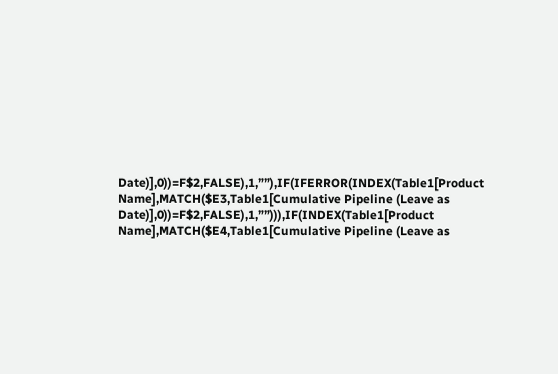Date)],0))=F$2,FALSE),1,””),IF(IFERROR(INDEX(Table1[Product Name],MATCH($E3,Table1[Cumulative Pipeline (Leave as Date)],0))=F$2,FALSE),1,””))),IF(INDEX(Table1[Product Name],MATCH($E4,Table1[Cumulative Pipeline (Leave as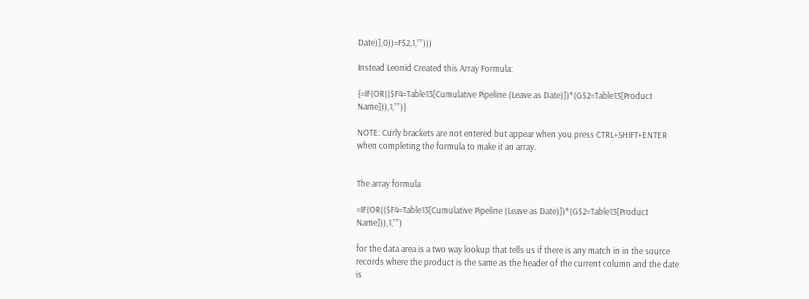Date)],0))=F$2,1,””)))

Instead Leonid Created this Array Formula:

{=IF(OR(($F4=Table13[Cumulative Pipeline (Leave as Date)])*(G$2=Table13[Product Name])),1,””)}

NOTE: Curly brackets are not entered but appear when you press CTRL+SHIFT+ENTER when completing the formula to make it an array.


The array formula

=IF(OR(($F4=Table13[Cumulative Pipeline (Leave as Date)])*(G$2=Table13[Product Name])),1,””)

for the data area is a two way lookup that tells us if there is any match in in the source records where the product is the same as the header of the current column and the date is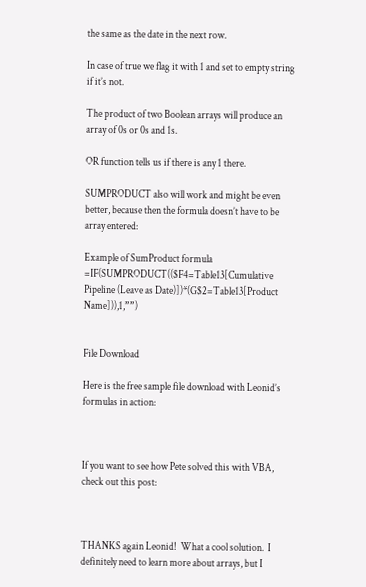the same as the date in the next row.

In case of true we flag it with 1 and set to empty string if it’s not.

The product of two Boolean arrays will produce an array of 0s or 0s and 1s.

OR function tells us if there is any 1 there.

SUMPRODUCT also will work and might be even better, because then the formula doesn’t have to be array entered:

Example of SumProduct formula =IF(SUMPRODUCT(($F4=Table13[Cumulative Pipeline (Leave as Date)])*(G$2=Table13[Product Name])),1,””)


File Download

Here is the free sample file download with Leonid’s formulas in action:



If you want to see how Pete solved this with VBA, check out this post:



THANKS again Leonid!  What a cool solution.  I definitely need to learn more about arrays, but I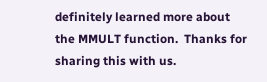definitely learned more about the MMULT function.  Thanks for sharing this with us.